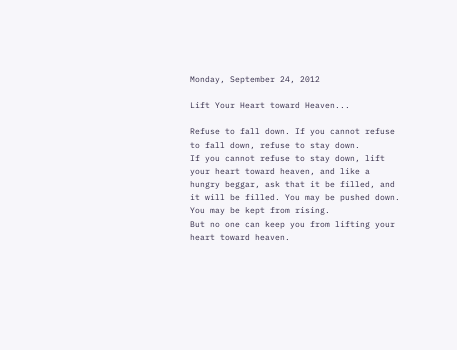Monday, September 24, 2012

Lift Your Heart toward Heaven...

Refuse to fall down. If you cannot refuse to fall down, refuse to stay down.
If you cannot refuse to stay down, lift your heart toward heaven, and like a hungry beggar, ask that it be filled, and it will be filled. You may be pushed down. You may be kept from rising.
But no one can keep you from lifting your heart toward heaven.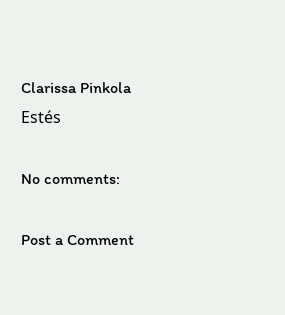Clarissa Pinkola Estés

No comments:

Post a Comment